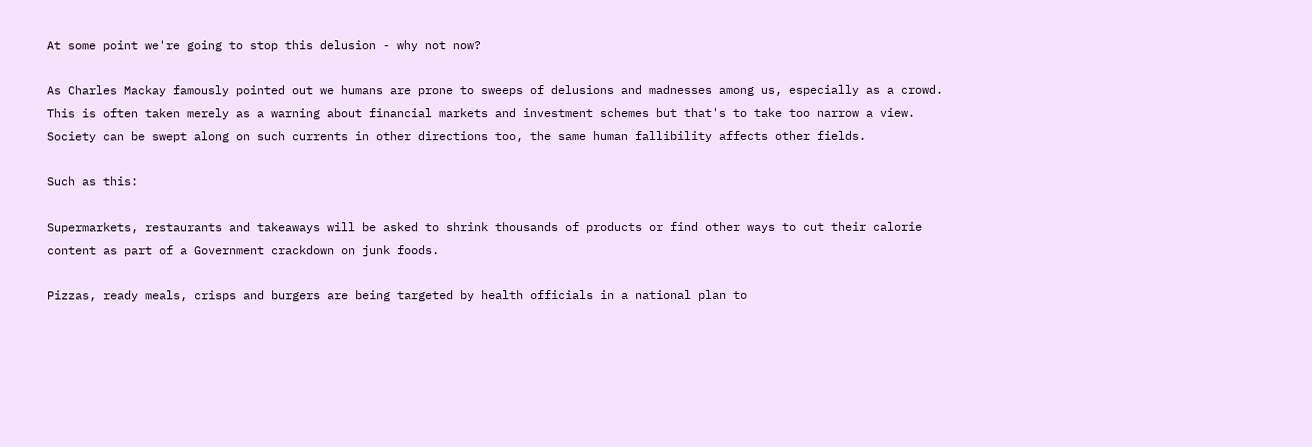At some point we're going to stop this delusion - why not now?

As Charles Mackay famously pointed out we humans are prone to sweeps of delusions and madnesses among us, especially as a crowd. This is often taken merely as a warning about financial markets and investment schemes but that's to take too narrow a view. Society can be swept along on such currents in other directions too, the same human fallibility affects other fields.

Such as this:

Supermarkets, restaurants and takeaways will be asked to shrink thousands of products or find other ways to cut their calorie content as part of a Government crackdown on junk foods.

Pizzas, ready meals, crisps and burgers are being targeted by health officials in a national plan to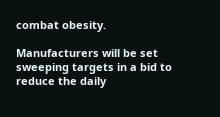combat obesity.

Manufacturers will be set sweeping targets in a bid to reduce the daily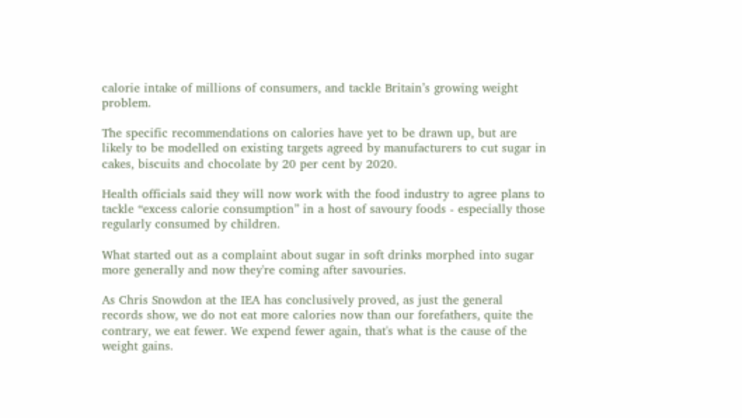calorie intake of millions of consumers, and tackle Britain’s growing weight problem.

The specific recommendations on calories have yet to be drawn up, but are likely to be modelled on existing targets agreed by manufacturers to cut sugar in cakes, biscuits and chocolate by 20 per cent by 2020.

Health officials said they will now work with the food industry to agree plans to tackle “excess calorie consumption” in a host of savoury foods - especially those regularly consumed by children.

What started out as a complaint about sugar in soft drinks morphed into sugar more generally and now they're coming after savouries.

As Chris Snowdon at the IEA has conclusively proved, as just the general records show, we do not eat more calories now than our forefathers, quite the contrary, we eat fewer. We expend fewer again, that's what is the cause of the weight gains.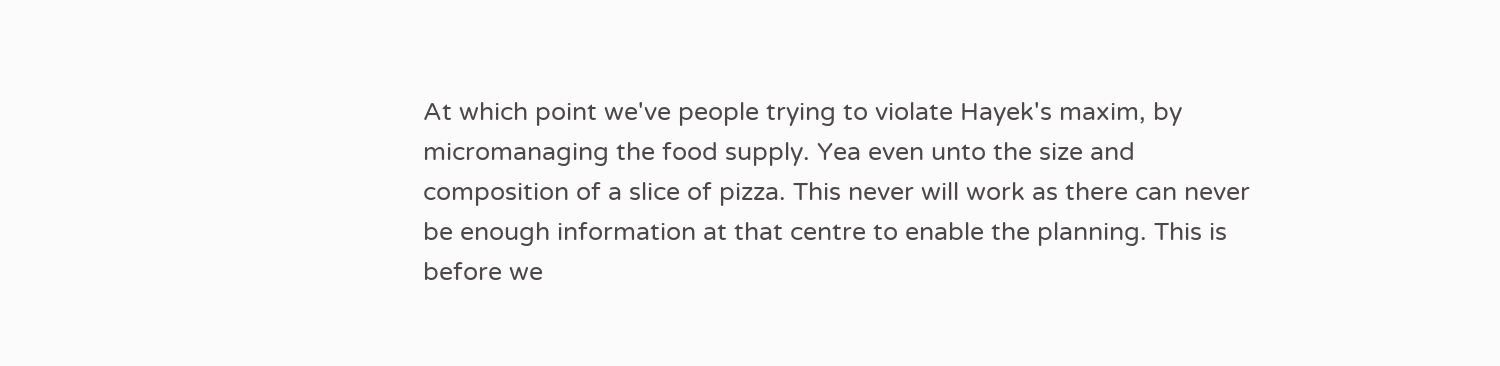At which point we've people trying to violate Hayek's maxim, by micromanaging the food supply. Yea even unto the size and composition of a slice of pizza. This never will work as there can never be enough information at that centre to enable the planning. This is before we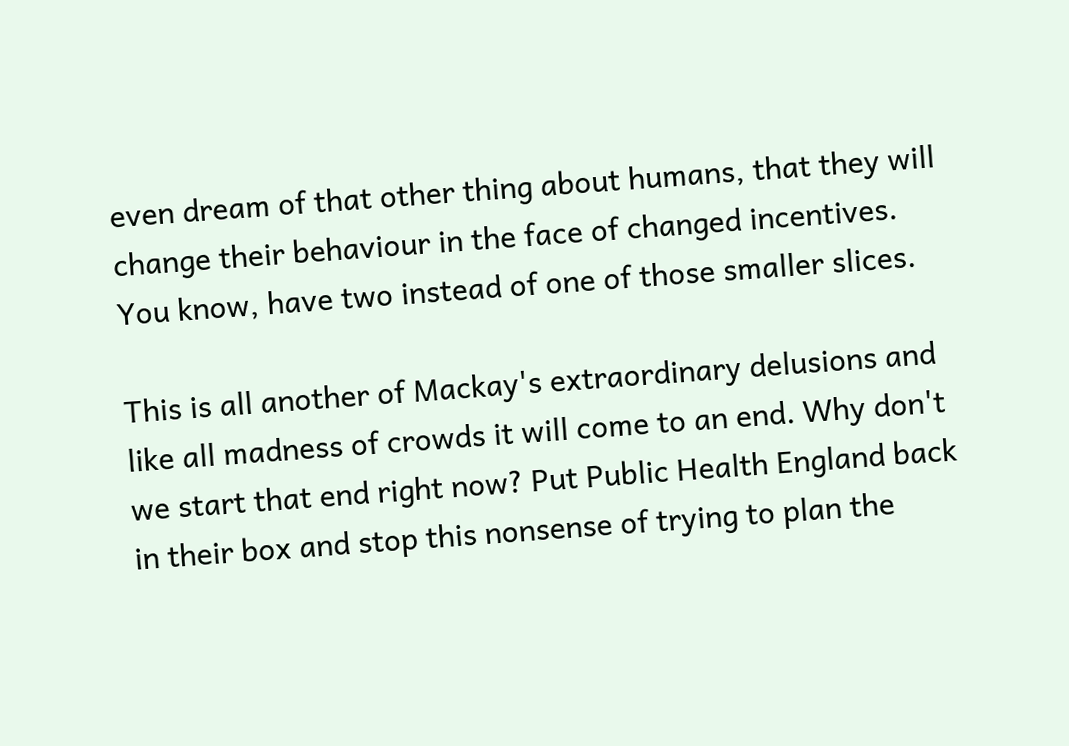even dream of that other thing about humans, that they will change their behaviour in the face of changed incentives. You know, have two instead of one of those smaller slices.

This is all another of Mackay's extraordinary delusions and like all madness of crowds it will come to an end. Why don't we start that end right now? Put Public Health England back in their box and stop this nonsense of trying to plan the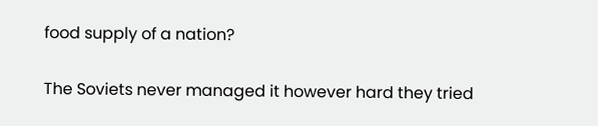food supply of a nation?

The Soviets never managed it however hard they tried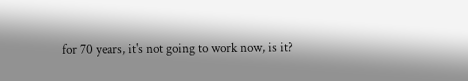for 70 years, it's not going to work now, is it?